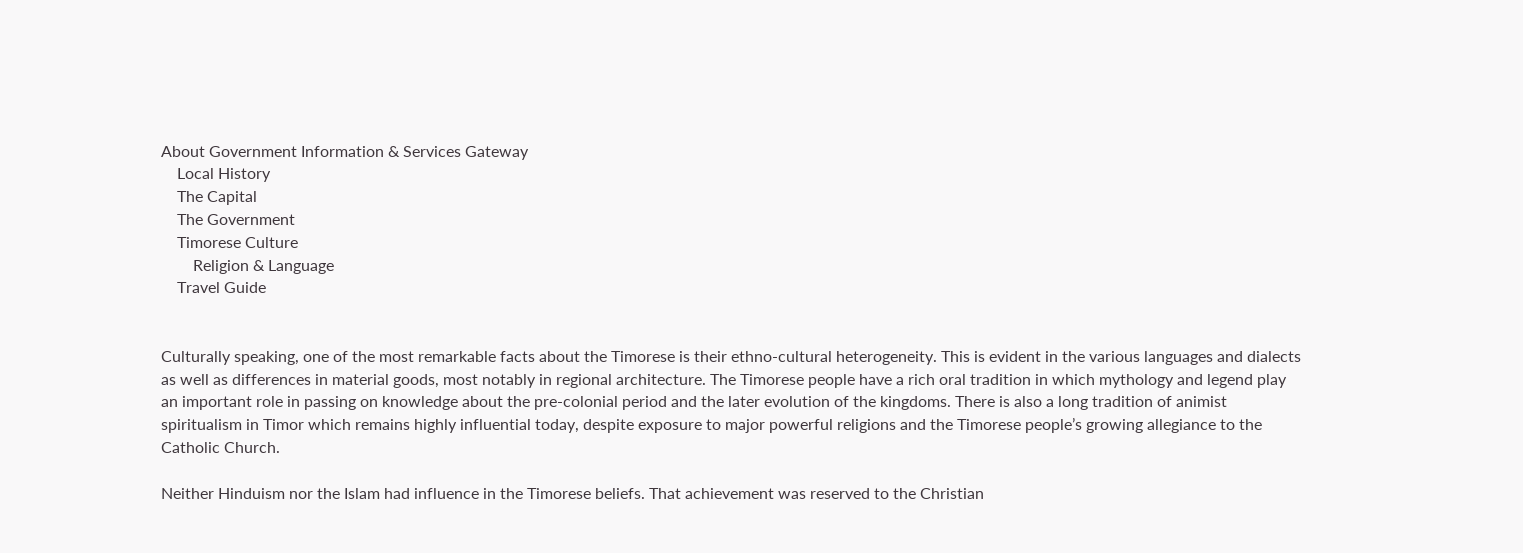About Government Information & Services Gateway
    Local History
    The Capital
    The Government
    Timorese Culture
        Religion & Language
    Travel Guide


Culturally speaking, one of the most remarkable facts about the Timorese is their ethno-cultural heterogeneity. This is evident in the various languages and dialects as well as differences in material goods, most notably in regional architecture. The Timorese people have a rich oral tradition in which mythology and legend play an important role in passing on knowledge about the pre-colonial period and the later evolution of the kingdoms. There is also a long tradition of animist spiritualism in Timor which remains highly influential today, despite exposure to major powerful religions and the Timorese people’s growing allegiance to the Catholic Church.

Neither Hinduism nor the Islam had influence in the Timorese beliefs. That achievement was reserved to the Christian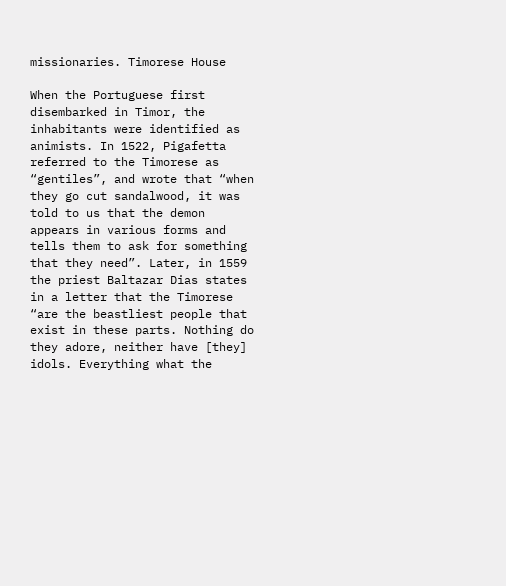missionaries. Timorese House

When the Portuguese first disembarked in Timor, the inhabitants were identified as animists. In 1522, Pigafetta referred to the Timorese as “gentiles”, and wrote that “when they go cut sandalwood, it was told to us that the demon appears in various forms and tells them to ask for something that they need”. Later, in 1559 the priest Baltazar Dias states in a letter that the Timorese “are the beastliest people that exist in these parts. Nothing do they adore, neither have [they] idols. Everything what the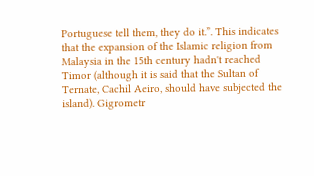Portuguese tell them, they do it.”. This indicates that the expansion of the Islamic religion from Malaysia in the 15th century hadn't reached Timor (although it is said that the Sultan of Ternate, Cachil Aeiro, should have subjected the island). Gigrometr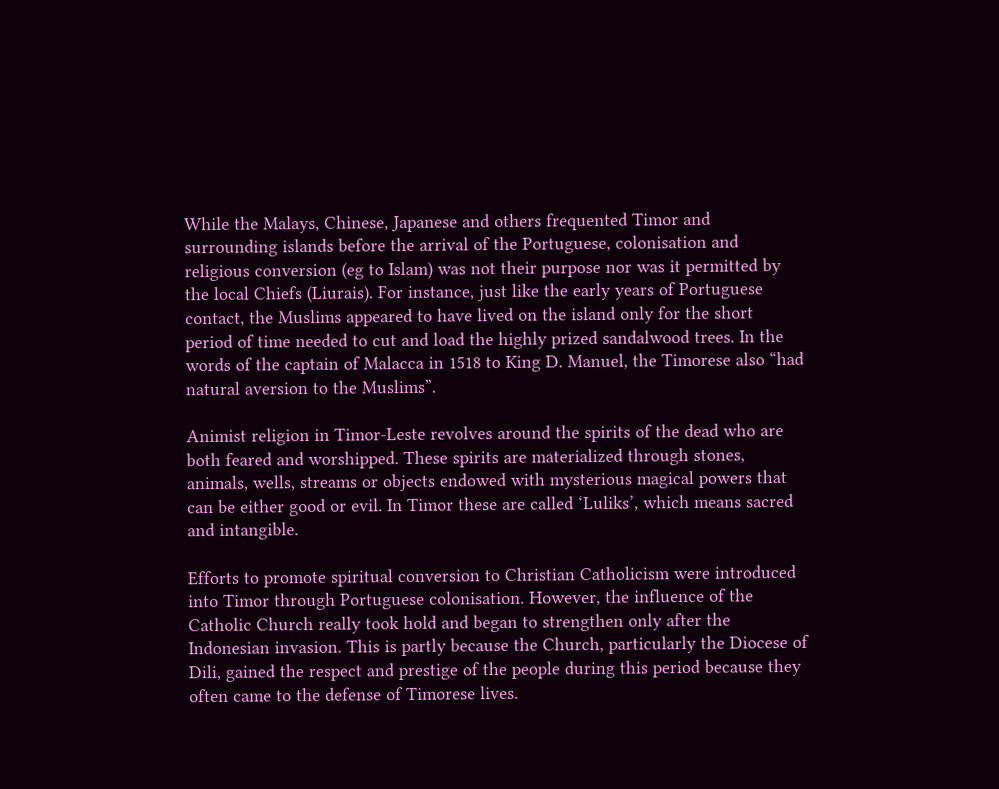While the Malays, Chinese, Japanese and others frequented Timor and surrounding islands before the arrival of the Portuguese, colonisation and religious conversion (eg to Islam) was not their purpose nor was it permitted by the local Chiefs (Liurais). For instance, just like the early years of Portuguese contact, the Muslims appeared to have lived on the island only for the short period of time needed to cut and load the highly prized sandalwood trees. In the words of the captain of Malacca in 1518 to King D. Manuel, the Timorese also “had natural aversion to the Muslims”.

Animist religion in Timor-Leste revolves around the spirits of the dead who are both feared and worshipped. These spirits are materialized through stones, animals, wells, streams or objects endowed with mysterious magical powers that can be either good or evil. In Timor these are called ‘Luliks’, which means sacred and intangible.

Efforts to promote spiritual conversion to Christian Catholicism were introduced into Timor through Portuguese colonisation. However, the influence of the Catholic Church really took hold and began to strengthen only after the Indonesian invasion. This is partly because the Church, particularly the Diocese of Dili, gained the respect and prestige of the people during this period because they often came to the defense of Timorese lives.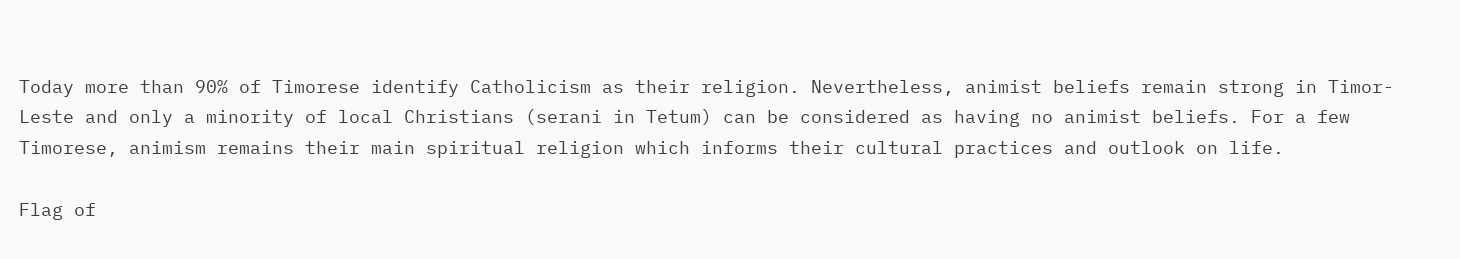Today more than 90% of Timorese identify Catholicism as their religion. Nevertheless, animist beliefs remain strong in Timor-Leste and only a minority of local Christians (serani in Tetum) can be considered as having no animist beliefs. For a few Timorese, animism remains their main spiritual religion which informs their cultural practices and outlook on life.

Flag of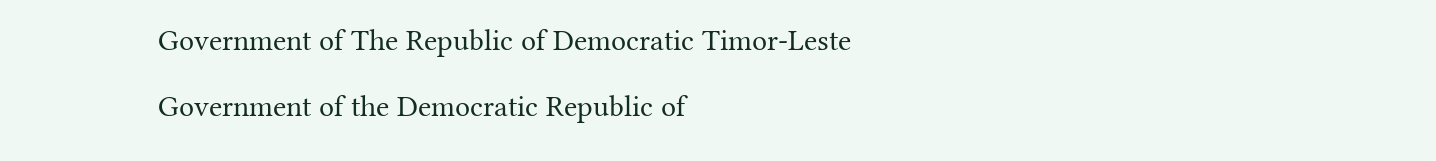Government of The Republic of Democratic Timor-Leste

Government of the Democratic Republic of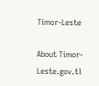Timor-Leste

About Timor-Leste.gov.tl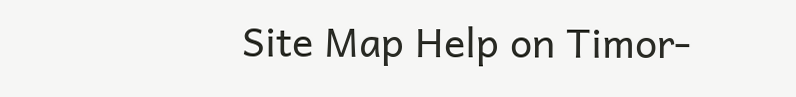Site Map Help on Timor-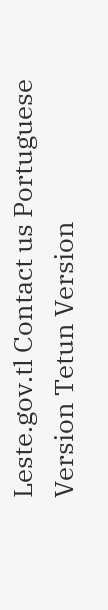Leste.gov.tl Contact us Portuguese Version Tetun Version